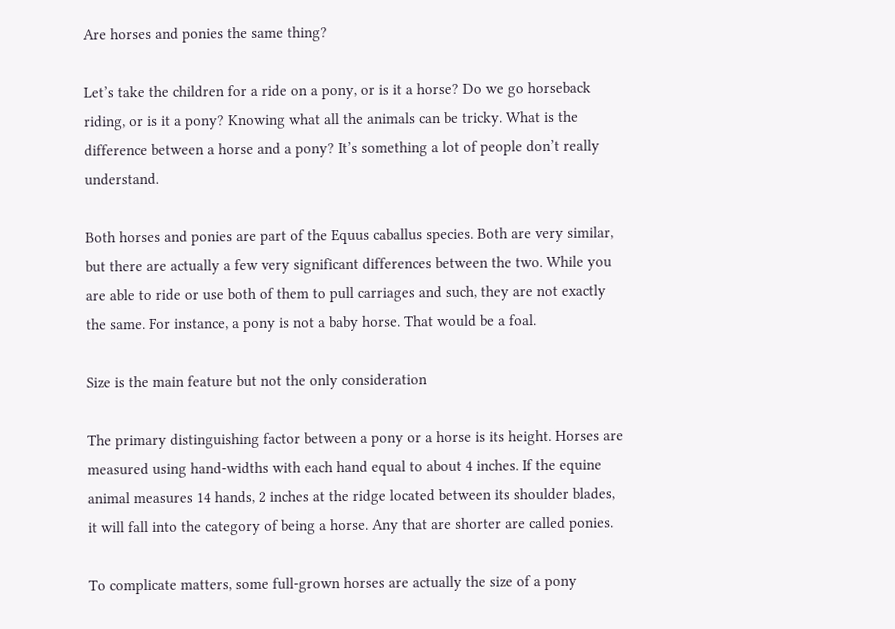Are horses and ponies the same thing?

Let’s take the children for a ride on a pony, or is it a horse? Do we go horseback riding, or is it a pony? Knowing what all the animals can be tricky. What is the difference between a horse and a pony? It’s something a lot of people don’t really understand.

Both horses and ponies are part of the Equus caballus species. Both are very similar, but there are actually a few very significant differences between the two. While you are able to ride or use both of them to pull carriages and such, they are not exactly the same. For instance, a pony is not a baby horse. That would be a foal.

Size is the main feature but not the only consideration

The primary distinguishing factor between a pony or a horse is its height. Horses are measured using hand-widths with each hand equal to about 4 inches. If the equine animal measures 14 hands, 2 inches at the ridge located between its shoulder blades, it will fall into the category of being a horse. Any that are shorter are called ponies.

To complicate matters, some full-grown horses are actually the size of a pony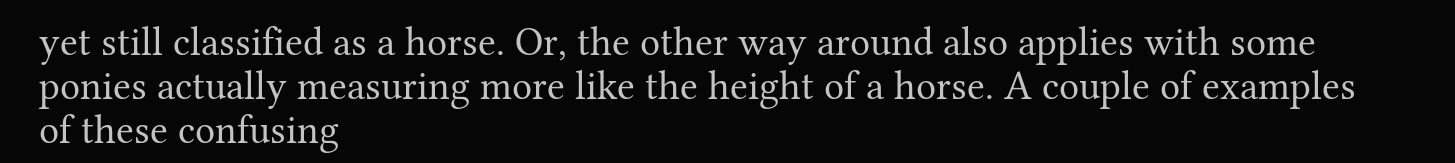yet still classified as a horse. Or, the other way around also applies with some ponies actually measuring more like the height of a horse. A couple of examples of these confusing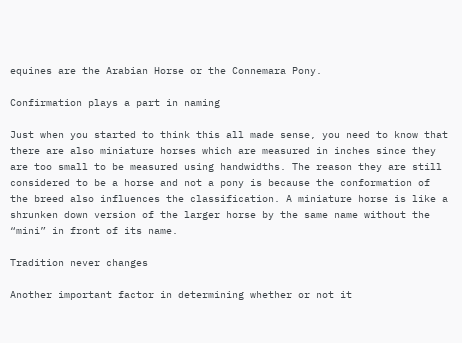equines are the Arabian Horse or the Connemara Pony.

Confirmation plays a part in naming

Just when you started to think this all made sense, you need to know that there are also miniature horses which are measured in inches since they are too small to be measured using handwidths. The reason they are still considered to be a horse and not a pony is because the conformation of the breed also influences the classification. A miniature horse is like a shrunken down version of the larger horse by the same name without the “mini” in front of its name.

Tradition never changes

Another important factor in determining whether or not it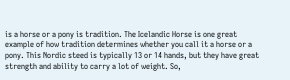is a horse or a pony is tradition. The Icelandic Horse is one great example of how tradition determines whether you call it a horse or a pony. This Nordic steed is typically 13 or 14 hands, but they have great strength and ability to carry a lot of weight. So,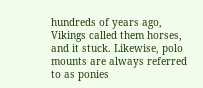hundreds of years ago, Vikings called them horses, and it stuck. Likewise, polo mounts are always referred to as ponies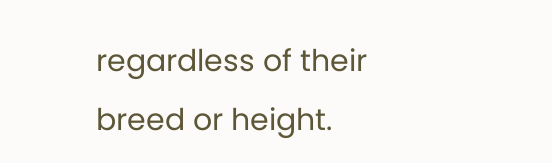regardless of their breed or height.